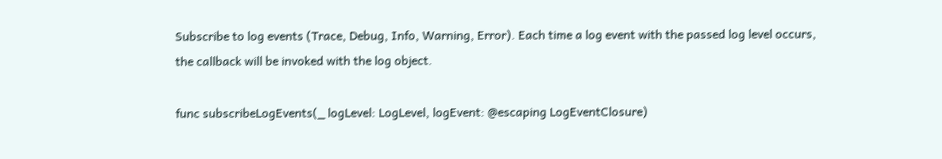Subscribe to log events (Trace, Debug, Info, Warning, Error). Each time a log event with the passed log level occurs, the callback will be invoked with the log object.

func subscribeLogEvents(_ logLevel: LogLevel, logEvent: @escaping LogEventClosure)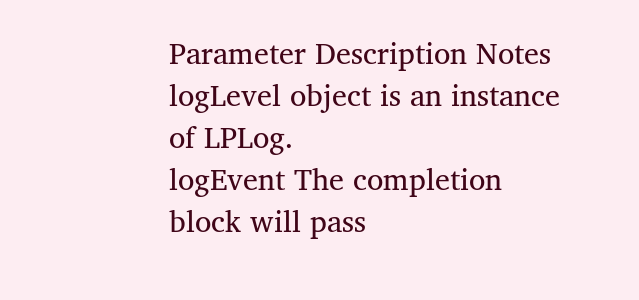Parameter Description Notes
logLevel object is an instance of LPLog.
logEvent The completion block will pass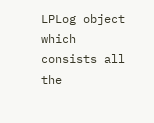LPLog object which consists all the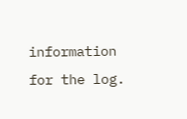information for the log.